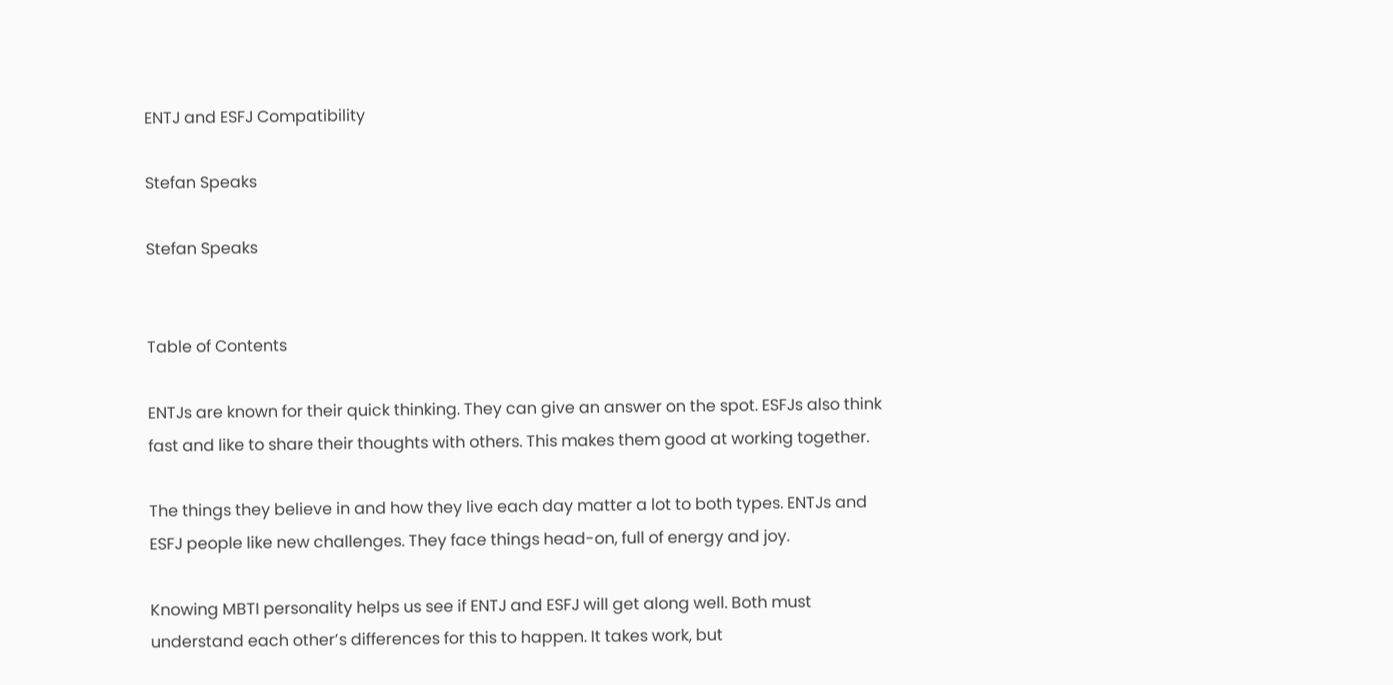ENTJ and ESFJ Compatibility

Stefan Speaks

Stefan Speaks


Table of Contents

ENTJs are known for their quick thinking. They can give an answer on the spot. ESFJs also think fast and like to share their thoughts with others. This makes them good at working together.

The things they believe in and how they live each day matter a lot to both types. ENTJs and ESFJ people like new challenges. They face things head-on, full of energy and joy.

Knowing MBTI personality helps us see if ENTJ and ESFJ will get along well. Both must understand each other’s differences for this to happen. It takes work, but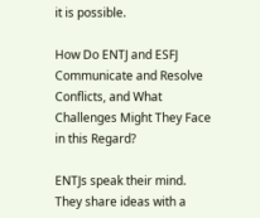it is possible.

How Do ENTJ and ESFJ Communicate and Resolve Conflicts, and What Challenges Might They Face in this Regard?

ENTJs speak their mind. They share ideas with a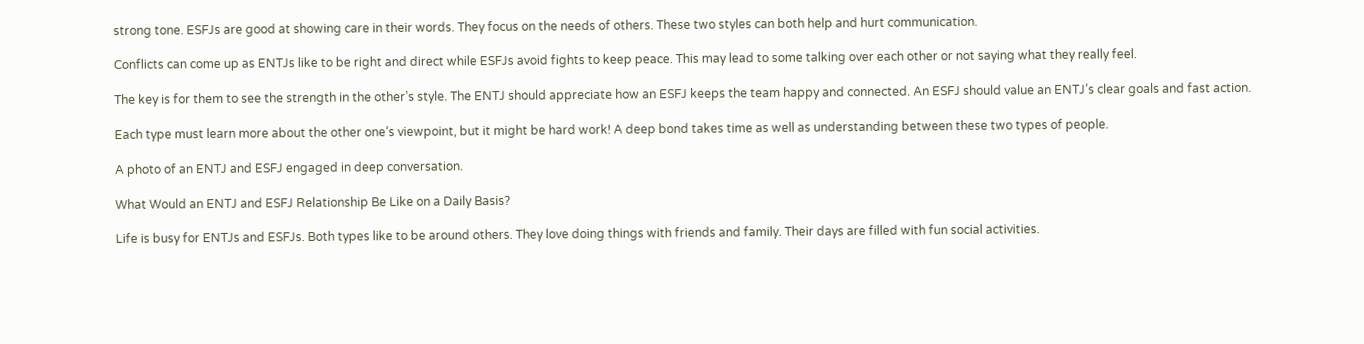strong tone. ESFJs are good at showing care in their words. They focus on the needs of others. These two styles can both help and hurt communication.

Conflicts can come up as ENTJs like to be right and direct while ESFJs avoid fights to keep peace. This may lead to some talking over each other or not saying what they really feel.

The key is for them to see the strength in the other’s style. The ENTJ should appreciate how an ESFJ keeps the team happy and connected. An ESFJ should value an ENTJ’s clear goals and fast action.

Each type must learn more about the other one’s viewpoint, but it might be hard work! A deep bond takes time as well as understanding between these two types of people.

A photo of an ENTJ and ESFJ engaged in deep conversation.

What Would an ENTJ and ESFJ Relationship Be Like on a Daily Basis?

Life is busy for ENTJs and ESFJs. Both types like to be around others. They love doing things with friends and family. Their days are filled with fun social activities.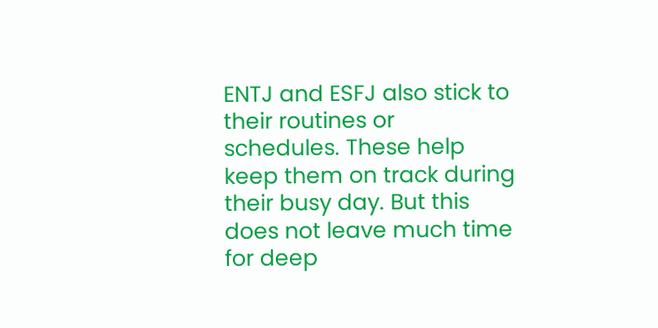ENTJ and ESFJ also stick to their routines or schedules. These help keep them on track during their busy day. But this does not leave much time for deep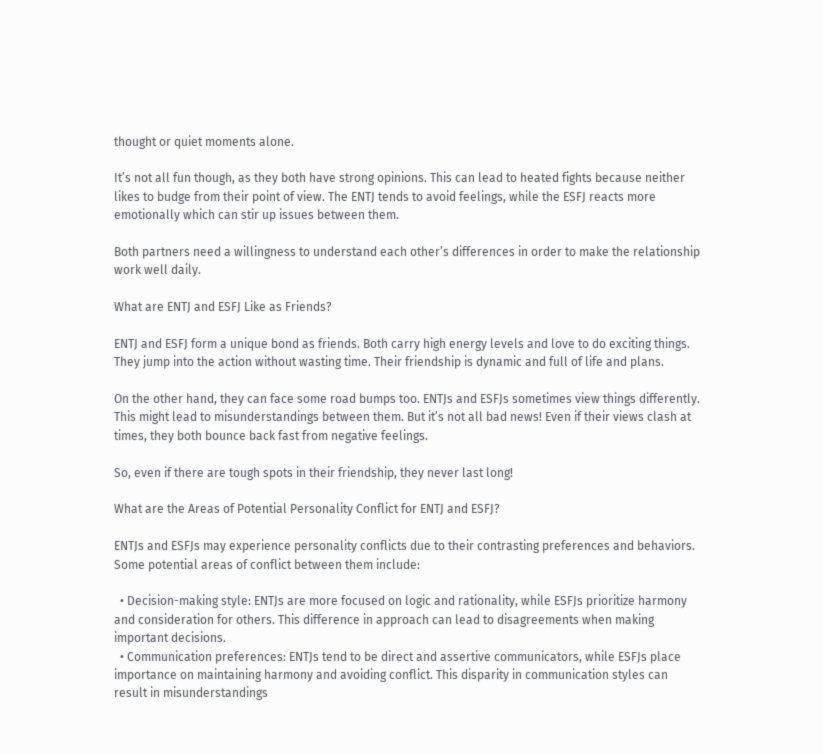thought or quiet moments alone.

It’s not all fun though, as they both have strong opinions. This can lead to heated fights because neither likes to budge from their point of view. The ENTJ tends to avoid feelings, while the ESFJ reacts more emotionally which can stir up issues between them.

Both partners need a willingness to understand each other’s differences in order to make the relationship work well daily.

What are ENTJ and ESFJ Like as Friends?

ENTJ and ESFJ form a unique bond as friends. Both carry high energy levels and love to do exciting things. They jump into the action without wasting time. Their friendship is dynamic and full of life and plans.

On the other hand, they can face some road bumps too. ENTJs and ESFJs sometimes view things differently. This might lead to misunderstandings between them. But it’s not all bad news! Even if their views clash at times, they both bounce back fast from negative feelings.

So, even if there are tough spots in their friendship, they never last long!

What are the Areas of Potential Personality Conflict for ENTJ and ESFJ?

ENTJs and ESFJs may experience personality conflicts due to their contrasting preferences and behaviors. Some potential areas of conflict between them include:

  • Decision-making style: ENTJs are more focused on logic and rationality, while ESFJs prioritize harmony and consideration for others. This difference in approach can lead to disagreements when making important decisions.
  • Communication preferences: ENTJs tend to be direct and assertive communicators, while ESFJs place importance on maintaining harmony and avoiding conflict. This disparity in communication styles can result in misunderstandings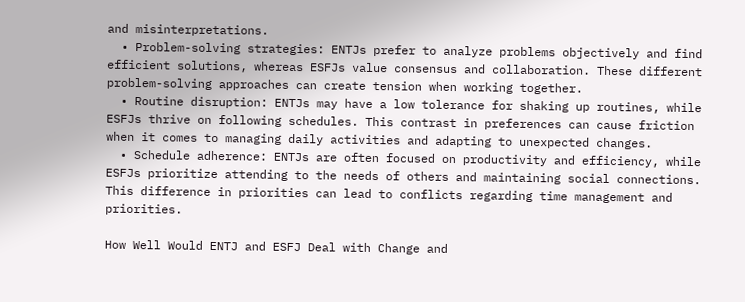and misinterpretations.
  • Problem-solving strategies: ENTJs prefer to analyze problems objectively and find efficient solutions, whereas ESFJs value consensus and collaboration. These different problem-solving approaches can create tension when working together.
  • Routine disruption: ENTJs may have a low tolerance for shaking up routines, while ESFJs thrive on following schedules. This contrast in preferences can cause friction when it comes to managing daily activities and adapting to unexpected changes.
  • Schedule adherence: ENTJs are often focused on productivity and efficiency, while ESFJs prioritize attending to the needs of others and maintaining social connections. This difference in priorities can lead to conflicts regarding time management and priorities.

How Well Would ENTJ and ESFJ Deal with Change and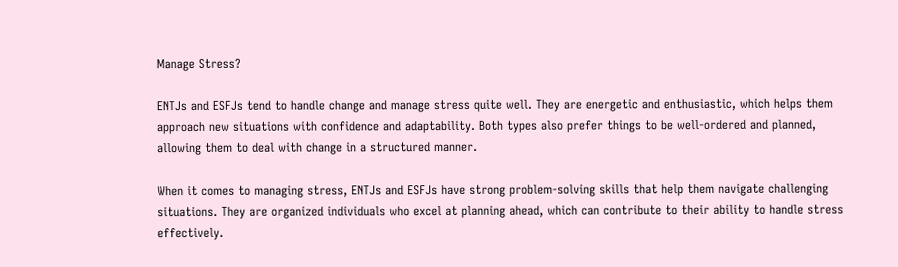Manage Stress?

ENTJs and ESFJs tend to handle change and manage stress quite well. They are energetic and enthusiastic, which helps them approach new situations with confidence and adaptability. Both types also prefer things to be well-ordered and planned, allowing them to deal with change in a structured manner.

When it comes to managing stress, ENTJs and ESFJs have strong problem-solving skills that help them navigate challenging situations. They are organized individuals who excel at planning ahead, which can contribute to their ability to handle stress effectively.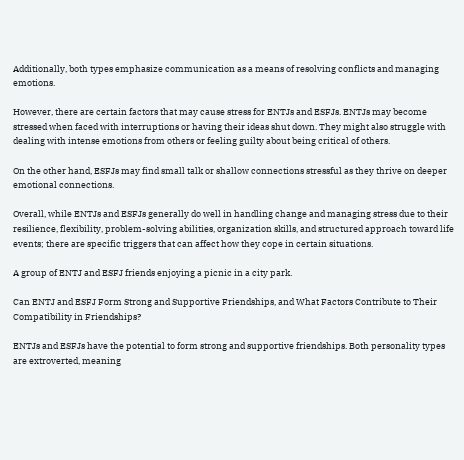Additionally, both types emphasize communication as a means of resolving conflicts and managing emotions.

However, there are certain factors that may cause stress for ENTJs and ESFJs. ENTJs may become stressed when faced with interruptions or having their ideas shut down. They might also struggle with dealing with intense emotions from others or feeling guilty about being critical of others.

On the other hand, ESFJs may find small talk or shallow connections stressful as they thrive on deeper emotional connections.

Overall, while ENTJs and ESFJs generally do well in handling change and managing stress due to their resilience, flexibility, problem-solving abilities, organization skills, and structured approach toward life events; there are specific triggers that can affect how they cope in certain situations.

A group of ENTJ and ESFJ friends enjoying a picnic in a city park.

Can ENTJ and ESFJ Form Strong and Supportive Friendships, and What Factors Contribute to Their Compatibility in Friendships?

ENTJs and ESFJs have the potential to form strong and supportive friendships. Both personality types are extroverted, meaning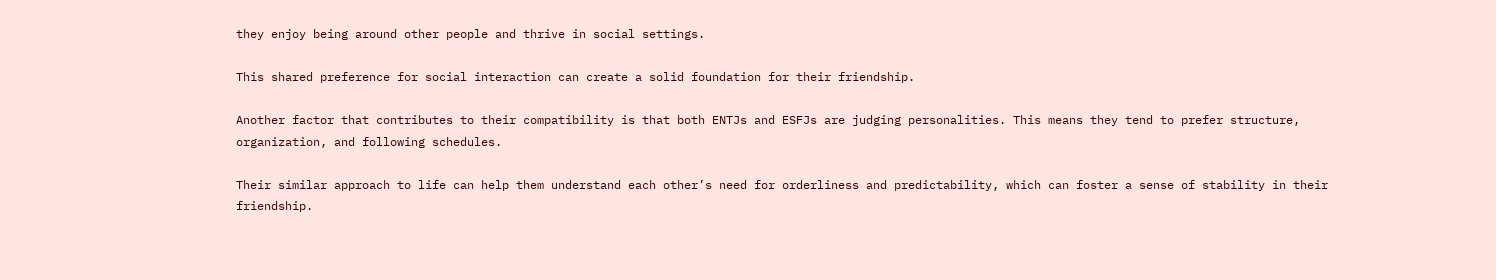they enjoy being around other people and thrive in social settings.

This shared preference for social interaction can create a solid foundation for their friendship.

Another factor that contributes to their compatibility is that both ENTJs and ESFJs are judging personalities. This means they tend to prefer structure, organization, and following schedules.

Their similar approach to life can help them understand each other’s need for orderliness and predictability, which can foster a sense of stability in their friendship.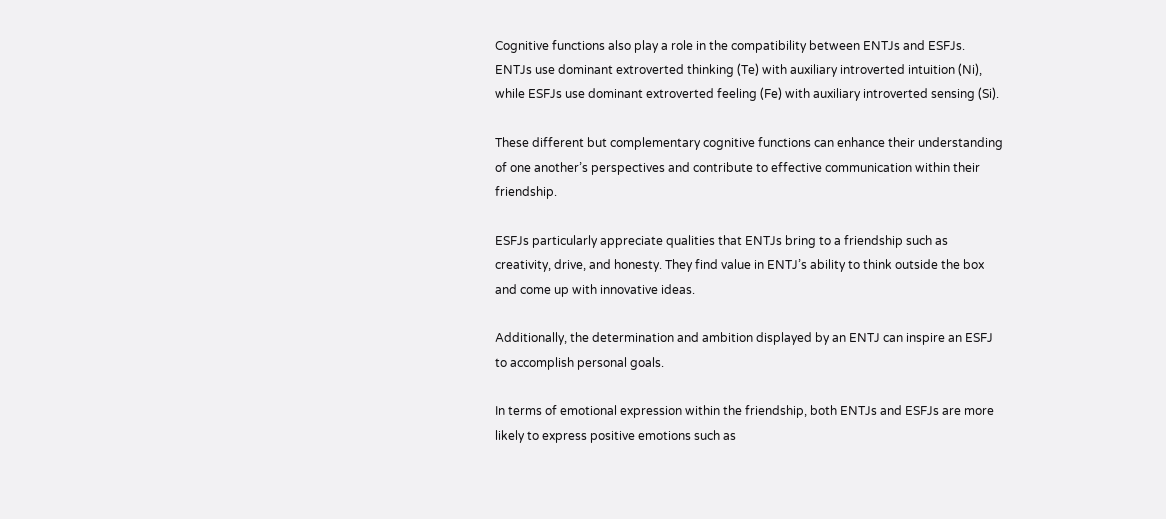Cognitive functions also play a role in the compatibility between ENTJs and ESFJs. ENTJs use dominant extroverted thinking (Te) with auxiliary introverted intuition (Ni), while ESFJs use dominant extroverted feeling (Fe) with auxiliary introverted sensing (Si).

These different but complementary cognitive functions can enhance their understanding of one another’s perspectives and contribute to effective communication within their friendship.

ESFJs particularly appreciate qualities that ENTJs bring to a friendship such as creativity, drive, and honesty. They find value in ENTJ’s ability to think outside the box and come up with innovative ideas.

Additionally, the determination and ambition displayed by an ENTJ can inspire an ESFJ to accomplish personal goals.

In terms of emotional expression within the friendship, both ENTJs and ESFJs are more likely to express positive emotions such as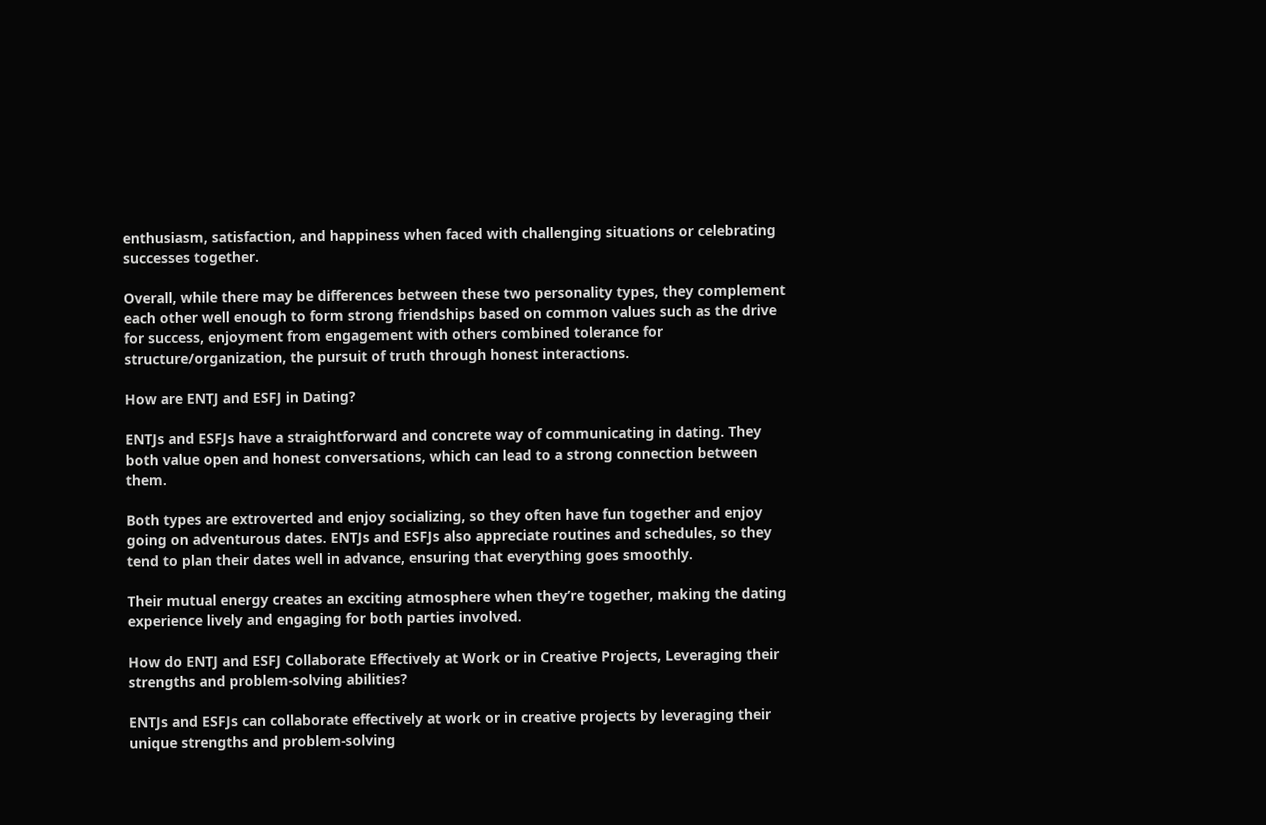enthusiasm, satisfaction, and happiness when faced with challenging situations or celebrating successes together.

Overall, while there may be differences between these two personality types, they complement each other well enough to form strong friendships based on common values such as the drive for success, enjoyment from engagement with others combined tolerance for structure/organization, the pursuit of truth through honest interactions.

How are ENTJ and ESFJ in Dating?

ENTJs and ESFJs have a straightforward and concrete way of communicating in dating. They both value open and honest conversations, which can lead to a strong connection between them.

Both types are extroverted and enjoy socializing, so they often have fun together and enjoy going on adventurous dates. ENTJs and ESFJs also appreciate routines and schedules, so they tend to plan their dates well in advance, ensuring that everything goes smoothly.

Their mutual energy creates an exciting atmosphere when they’re together, making the dating experience lively and engaging for both parties involved.

How do ENTJ and ESFJ Collaborate Effectively at Work or in Creative Projects, Leveraging their strengths and problem-solving abilities?

ENTJs and ESFJs can collaborate effectively at work or in creative projects by leveraging their unique strengths and problem-solving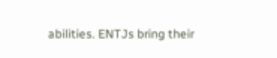abilities. ENTJs bring their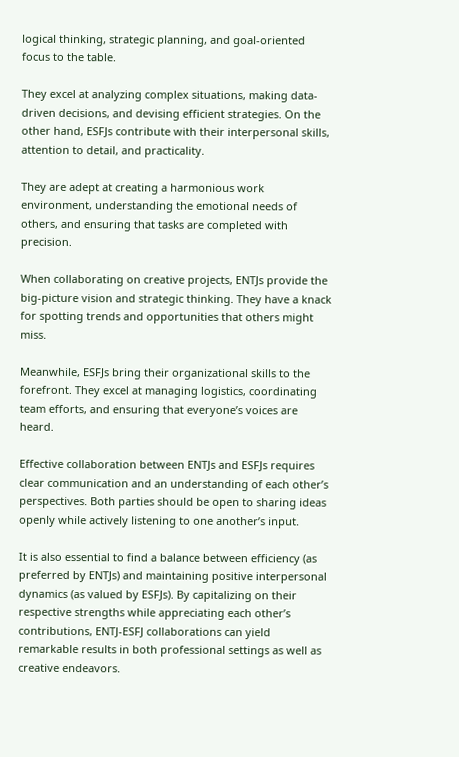logical thinking, strategic planning, and goal-oriented focus to the table.

They excel at analyzing complex situations, making data-driven decisions, and devising efficient strategies. On the other hand, ESFJs contribute with their interpersonal skills, attention to detail, and practicality.

They are adept at creating a harmonious work environment, understanding the emotional needs of others, and ensuring that tasks are completed with precision.

When collaborating on creative projects, ENTJs provide the big-picture vision and strategic thinking. They have a knack for spotting trends and opportunities that others might miss.

Meanwhile, ESFJs bring their organizational skills to the forefront. They excel at managing logistics, coordinating team efforts, and ensuring that everyone’s voices are heard.

Effective collaboration between ENTJs and ESFJs requires clear communication and an understanding of each other’s perspectives. Both parties should be open to sharing ideas openly while actively listening to one another’s input.

It is also essential to find a balance between efficiency (as preferred by ENTJs) and maintaining positive interpersonal dynamics (as valued by ESFJs). By capitalizing on their respective strengths while appreciating each other’s contributions, ENTJ-ESFJ collaborations can yield remarkable results in both professional settings as well as creative endeavors.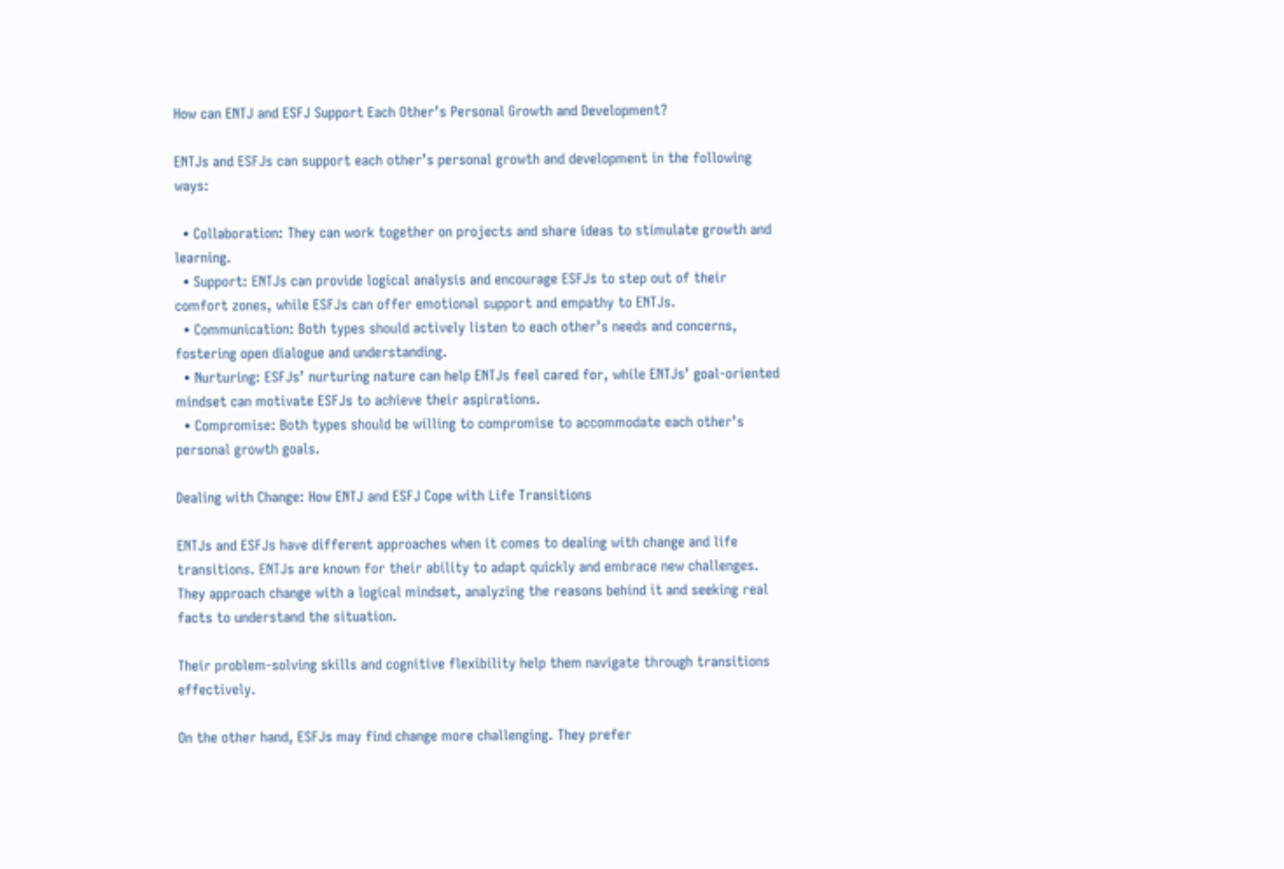How can ENTJ and ESFJ Support Each Other’s Personal Growth and Development?

ENTJs and ESFJs can support each other’s personal growth and development in the following ways:

  • Collaboration: They can work together on projects and share ideas to stimulate growth and learning.
  • Support: ENTJs can provide logical analysis and encourage ESFJs to step out of their comfort zones, while ESFJs can offer emotional support and empathy to ENTJs.
  • Communication: Both types should actively listen to each other’s needs and concerns, fostering open dialogue and understanding.
  • Nurturing: ESFJs’ nurturing nature can help ENTJs feel cared for, while ENTJs’ goal-oriented mindset can motivate ESFJs to achieve their aspirations.
  • Compromise: Both types should be willing to compromise to accommodate each other’s personal growth goals.

Dealing with Change: How ENTJ and ESFJ Cope with Life Transitions

ENTJs and ESFJs have different approaches when it comes to dealing with change and life transitions. ENTJs are known for their ability to adapt quickly and embrace new challenges. They approach change with a logical mindset, analyzing the reasons behind it and seeking real facts to understand the situation.

Their problem-solving skills and cognitive flexibility help them navigate through transitions effectively.

On the other hand, ESFJs may find change more challenging. They prefer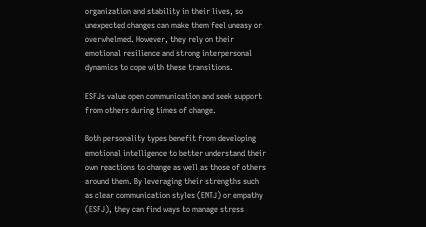organization and stability in their lives, so unexpected changes can make them feel uneasy or overwhelmed. However, they rely on their emotional resilience and strong interpersonal dynamics to cope with these transitions.

ESFJs value open communication and seek support from others during times of change.

Both personality types benefit from developing emotional intelligence to better understand their own reactions to change as well as those of others around them. By leveraging their strengths such as clear communication styles (ENTJ) or empathy (ESFJ), they can find ways to manage stress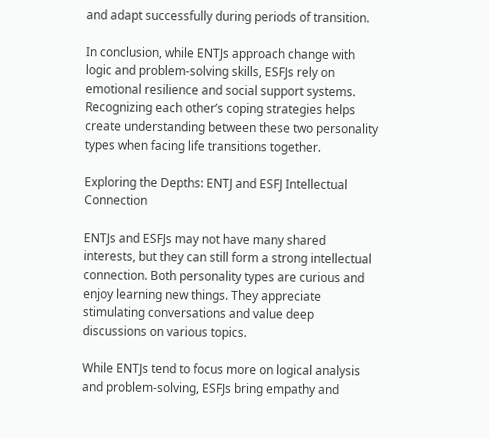and adapt successfully during periods of transition.

In conclusion, while ENTJs approach change with logic and problem-solving skills, ESFJs rely on emotional resilience and social support systems. Recognizing each other’s coping strategies helps create understanding between these two personality types when facing life transitions together.

Exploring the Depths: ENTJ and ESFJ Intellectual Connection

ENTJs and ESFJs may not have many shared interests, but they can still form a strong intellectual connection. Both personality types are curious and enjoy learning new things. They appreciate stimulating conversations and value deep discussions on various topics.

While ENTJs tend to focus more on logical analysis and problem-solving, ESFJs bring empathy and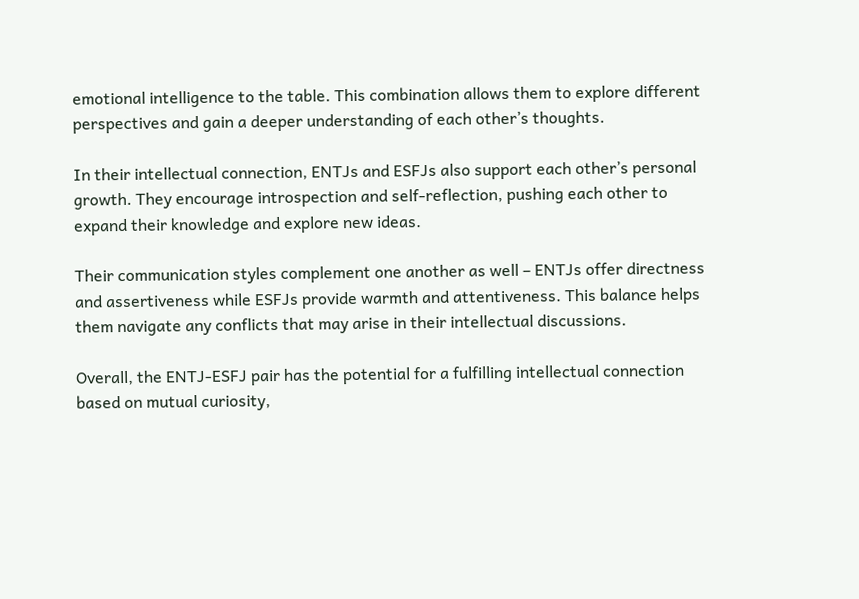emotional intelligence to the table. This combination allows them to explore different perspectives and gain a deeper understanding of each other’s thoughts.

In their intellectual connection, ENTJs and ESFJs also support each other’s personal growth. They encourage introspection and self-reflection, pushing each other to expand their knowledge and explore new ideas.

Their communication styles complement one another as well – ENTJs offer directness and assertiveness while ESFJs provide warmth and attentiveness. This balance helps them navigate any conflicts that may arise in their intellectual discussions.

Overall, the ENTJ-ESFJ pair has the potential for a fulfilling intellectual connection based on mutual curiosity,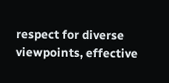respect for diverse viewpoints, effective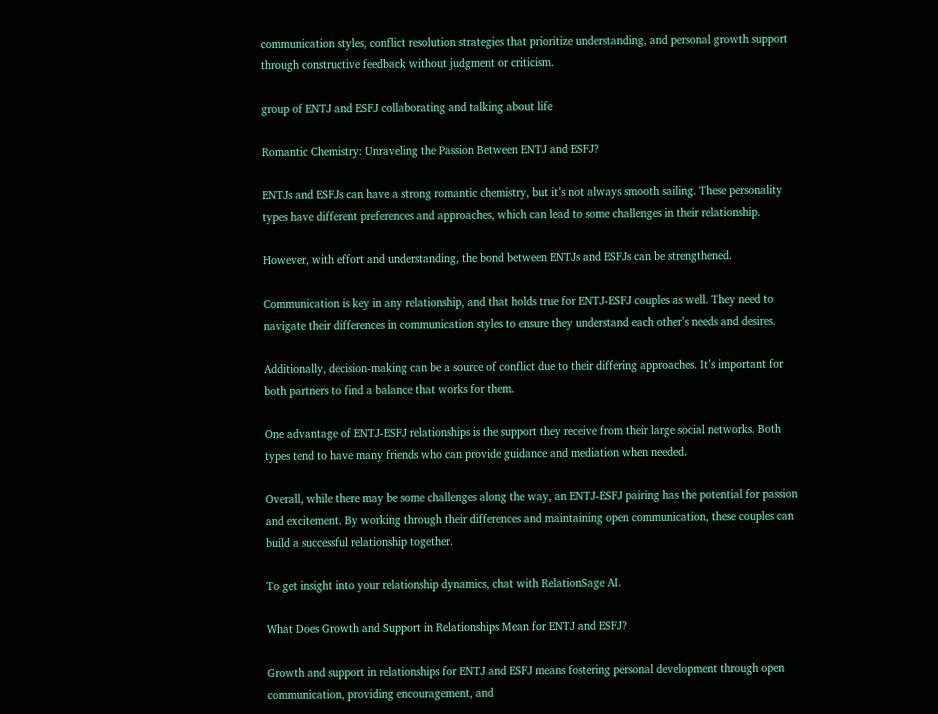communication styles, conflict resolution strategies that prioritize understanding, and personal growth support through constructive feedback without judgment or criticism.

group of ENTJ and ESFJ collaborating and talking about life

Romantic Chemistry: Unraveling the Passion Between ENTJ and ESFJ?

ENTJs and ESFJs can have a strong romantic chemistry, but it’s not always smooth sailing. These personality types have different preferences and approaches, which can lead to some challenges in their relationship.

However, with effort and understanding, the bond between ENTJs and ESFJs can be strengthened.

Communication is key in any relationship, and that holds true for ENTJ-ESFJ couples as well. They need to navigate their differences in communication styles to ensure they understand each other’s needs and desires.

Additionally, decision-making can be a source of conflict due to their differing approaches. It’s important for both partners to find a balance that works for them.

One advantage of ENTJ-ESFJ relationships is the support they receive from their large social networks. Both types tend to have many friends who can provide guidance and mediation when needed.

Overall, while there may be some challenges along the way, an ENTJ-ESFJ pairing has the potential for passion and excitement. By working through their differences and maintaining open communication, these couples can build a successful relationship together.

To get insight into your relationship dynamics, chat with RelationSage AI.

What Does Growth and Support in Relationships Mean for ENTJ and ESFJ?

Growth and support in relationships for ENTJ and ESFJ means fostering personal development through open communication, providing encouragement, and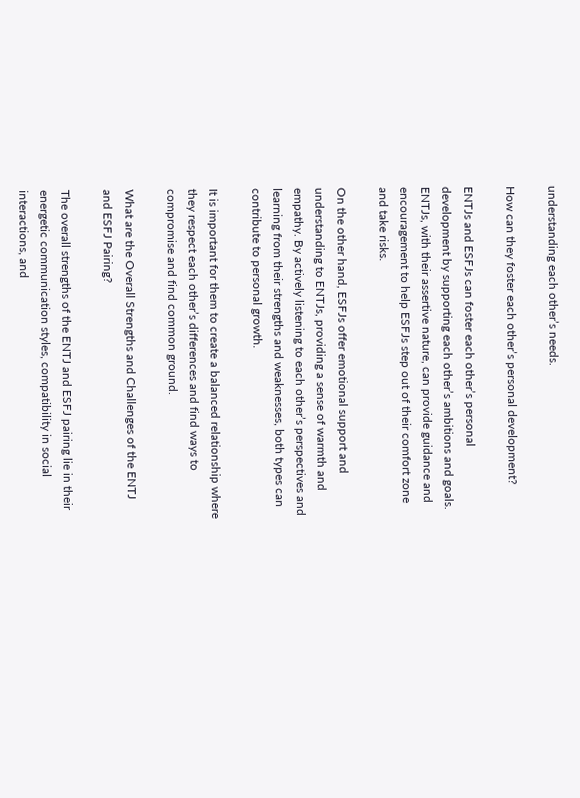understanding each other’s needs.

How can they foster each other’s personal development?

ENTJs and ESFJs can foster each other’s personal development by supporting each other’s ambitions and goals. ENTJs, with their assertive nature, can provide guidance and encouragement to help ESFJs step out of their comfort zone and take risks.

On the other hand, ESFJs offer emotional support and understanding to ENTJs, providing a sense of warmth and empathy. By actively listening to each other’s perspectives and learning from their strengths and weaknesses, both types can contribute to personal growth.

It is important for them to create a balanced relationship where they respect each other’s differences and find ways to compromise and find common ground.

What are the Overall Strengths and Challenges of the ENTJ and ESFJ Pairing?

The overall strengths of the ENTJ and ESFJ pairing lie in their energetic communication styles, compatibility in social interactions, and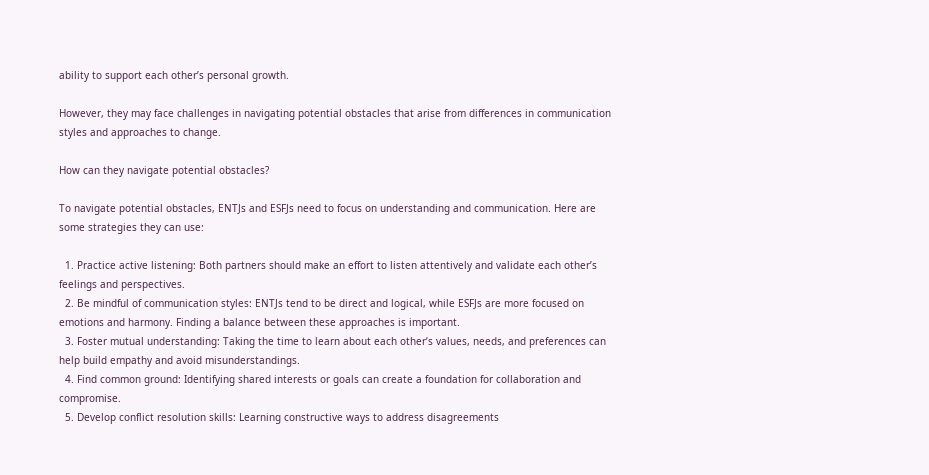ability to support each other’s personal growth.

However, they may face challenges in navigating potential obstacles that arise from differences in communication styles and approaches to change.

How can they navigate potential obstacles?

To navigate potential obstacles, ENTJs and ESFJs need to focus on understanding and communication. Here are some strategies they can use:

  1. Practice active listening: Both partners should make an effort to listen attentively and validate each other’s feelings and perspectives.
  2. Be mindful of communication styles: ENTJs tend to be direct and logical, while ESFJs are more focused on emotions and harmony. Finding a balance between these approaches is important.
  3. Foster mutual understanding: Taking the time to learn about each other’s values, needs, and preferences can help build empathy and avoid misunderstandings.
  4. Find common ground: Identifying shared interests or goals can create a foundation for collaboration and compromise.
  5. Develop conflict resolution skills: Learning constructive ways to address disagreements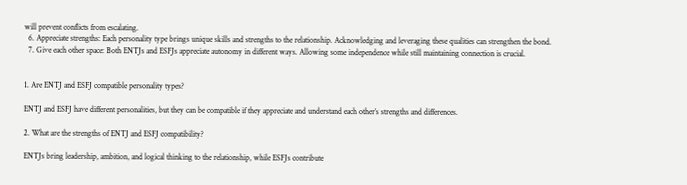will prevent conflicts from escalating.
  6. Appreciate strengths: Each personality type brings unique skills and strengths to the relationship. Acknowledging and leveraging these qualities can strengthen the bond.
  7. Give each other space: Both ENTJs and ESFJs appreciate autonomy in different ways. Allowing some independence while still maintaining connection is crucial.


1. Are ENTJ and ESFJ compatible personality types?

ENTJ and ESFJ have different personalities, but they can be compatible if they appreciate and understand each other’s strengths and differences.

2. What are the strengths of ENTJ and ESFJ compatibility?

ENTJs bring leadership, ambition, and logical thinking to the relationship, while ESFJs contribute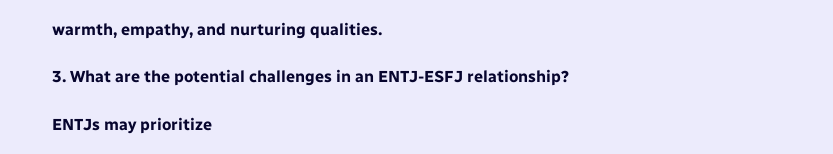warmth, empathy, and nurturing qualities.

3. What are the potential challenges in an ENTJ-ESFJ relationship?

ENTJs may prioritize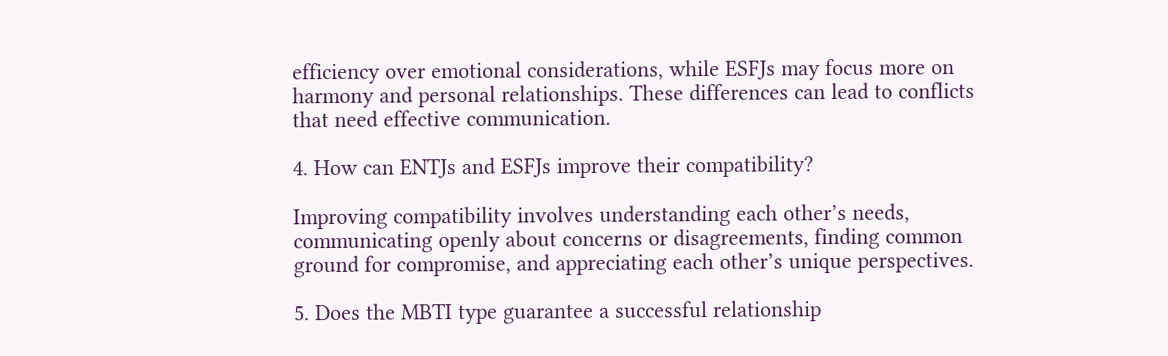efficiency over emotional considerations, while ESFJs may focus more on harmony and personal relationships. These differences can lead to conflicts that need effective communication.

4. How can ENTJs and ESFJs improve their compatibility?

Improving compatibility involves understanding each other’s needs, communicating openly about concerns or disagreements, finding common ground for compromise, and appreciating each other’s unique perspectives.

5. Does the MBTI type guarantee a successful relationship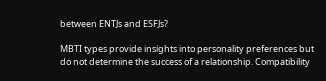between ENTJs and ESFJs?

MBTI types provide insights into personality preferences but do not determine the success of a relationship. Compatibility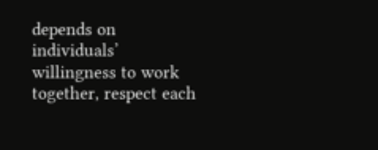depends on individuals’ willingness to work together, respect each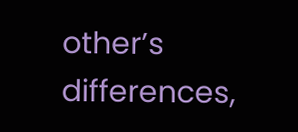other’s differences,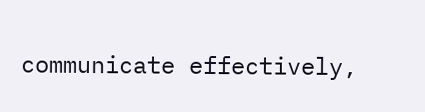communicate effectively,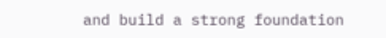and build a strong foundation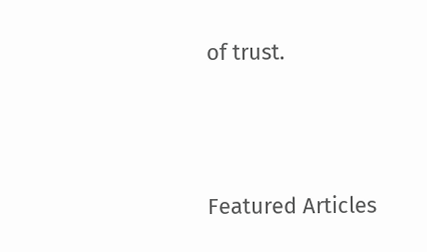of trust.




Featured Articles